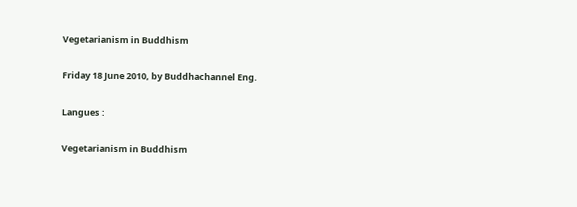Vegetarianism in Buddhism

Friday 18 June 2010, by Buddhachannel Eng.

Langues :

Vegetarianism in Buddhism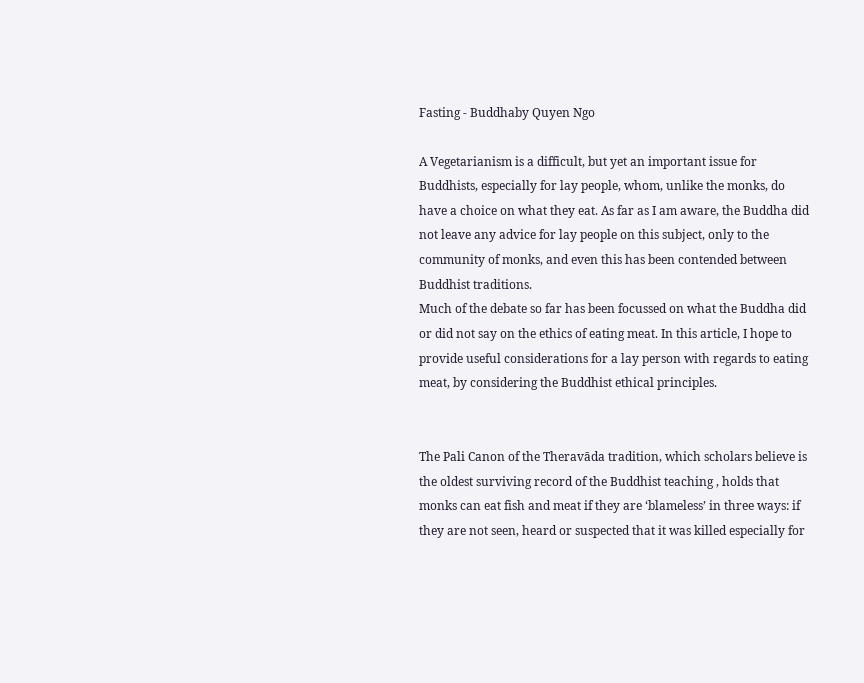Fasting - Buddhaby Quyen Ngo

A Vegetarianism is a difficult, but yet an important issue for Buddhists, especially for lay people, whom, unlike the monks, do have a choice on what they eat. As far as I am aware, the Buddha did not leave any advice for lay people on this subject, only to the community of monks, and even this has been contended between Buddhist traditions.
Much of the debate so far has been focussed on what the Buddha did or did not say on the ethics of eating meat. In this article, I hope to provide useful considerations for a lay person with regards to eating meat, by considering the Buddhist ethical principles.


The Pali Canon of the Theravāda tradition, which scholars believe is the oldest surviving record of the Buddhist teaching , holds that monks can eat fish and meat if they are ‘blameless’ in three ways: if they are not seen, heard or suspected that it was killed especially for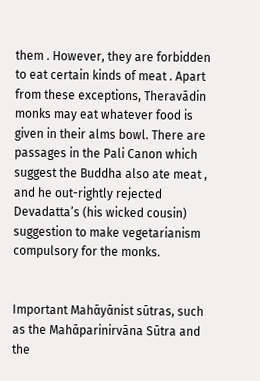them . However, they are forbidden to eat certain kinds of meat . Apart from these exceptions, Theravādin monks may eat whatever food is given in their alms bowl. There are passages in the Pali Canon which suggest the Buddha also ate meat , and he out-rightly rejected Devadatta’s (his wicked cousin) suggestion to make vegetarianism compulsory for the monks.


Important Mahᾱyᾱnist sūtras, such as the Mahᾱparinirvāna Sūtra and the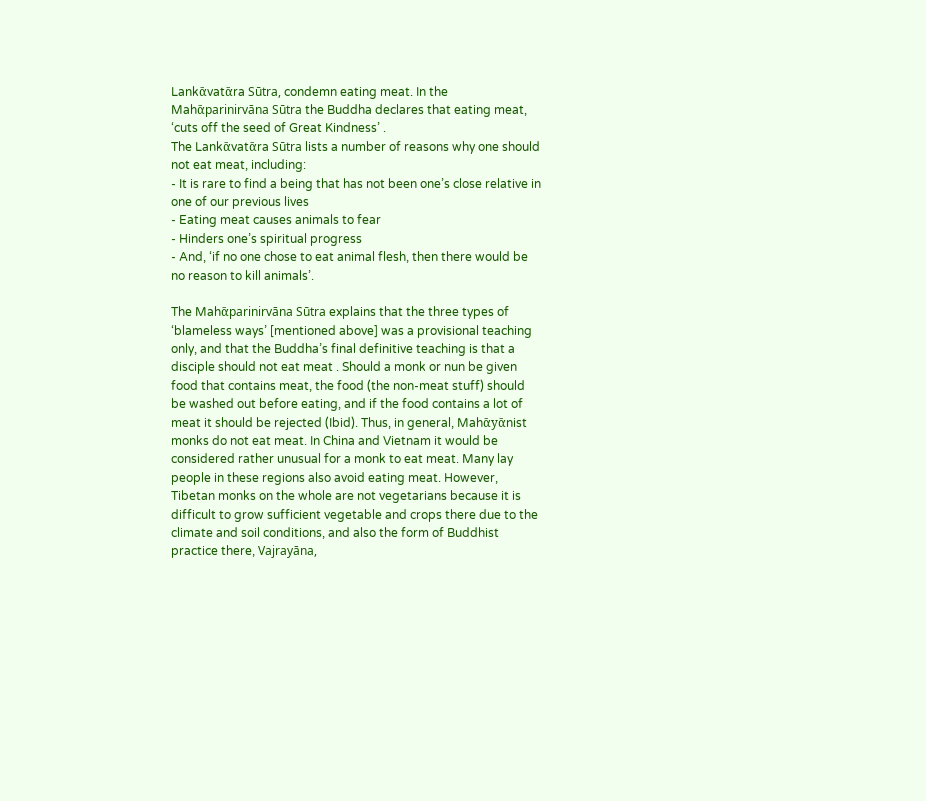Lankᾱvatᾱra Sūtra, condemn eating meat. In the Mahᾱparinirvāna Sūtra the Buddha declares that eating meat, ‘cuts off the seed of Great Kindness’ .
The Lankᾱvatᾱra Sūtra lists a number of reasons why one should not eat meat, including:
- It is rare to find a being that has not been one’s close relative in one of our previous lives
- Eating meat causes animals to fear
- Hinders one’s spiritual progress
- And, ‘if no one chose to eat animal flesh, then there would be no reason to kill animals’.

The Mahᾱparinirvāna Sūtra explains that the three types of ‘blameless ways’ [mentioned above] was a provisional teaching only, and that the Buddha’s final definitive teaching is that a disciple should not eat meat . Should a monk or nun be given food that contains meat, the food (the non-meat stuff) should be washed out before eating, and if the food contains a lot of meat it should be rejected (Ibid). Thus, in general, Mahᾱyᾱnist monks do not eat meat. In China and Vietnam it would be considered rather unusual for a monk to eat meat. Many lay people in these regions also avoid eating meat. However, Tibetan monks on the whole are not vegetarians because it is difficult to grow sufficient vegetable and crops there due to the climate and soil conditions, and also the form of Buddhist practice there, Vajrayāna,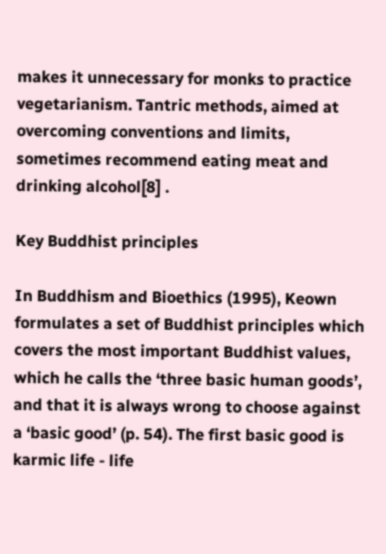makes it unnecessary for monks to practice vegetarianism. Tantric methods, aimed at overcoming conventions and limits, sometimes recommend eating meat and drinking alcohol[8] .

Key Buddhist principles

In Buddhism and Bioethics (1995), Keown formulates a set of Buddhist principles which covers the most important Buddhist values, which he calls the ‘three basic human goods’, and that it is always wrong to choose against a ‘basic good’ (p. 54). The first basic good is karmic life - life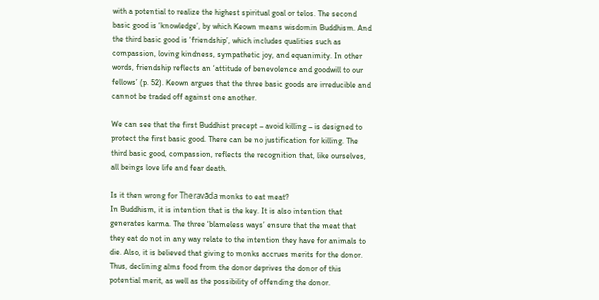with a potential to realize the highest spiritual goal or telos. The second basic good is ‘knowledge’, by which Keown means wisdomin Buddhism. And the third basic good is ‘friendship’, which includes qualities such as compassion, loving kindness, sympathetic joy, and equanimity. In other words, friendship reflects an ‘attitude of benevolence and goodwill to our fellows’ (p. 52). Keown argues that the three basic goods are irreducible and cannot be traded off against one another.

We can see that the first Buddhist precept – avoid killing – is designed to protect the first basic good. There can be no justification for killing. The third basic good, compassion, reflects the recognition that, like ourselves, all beings love life and fear death.

Is it then wrong for Theravāda monks to eat meat?
In Buddhism, it is intention that is the key. It is also intention that generates karma. The three ‘blameless ways’ ensure that the meat that they eat do not in any way relate to the intention they have for animals to die. Also, it is believed that giving to monks accrues merits for the donor. Thus, declining alms food from the donor deprives the donor of this potential merit, as well as the possibility of offending the donor.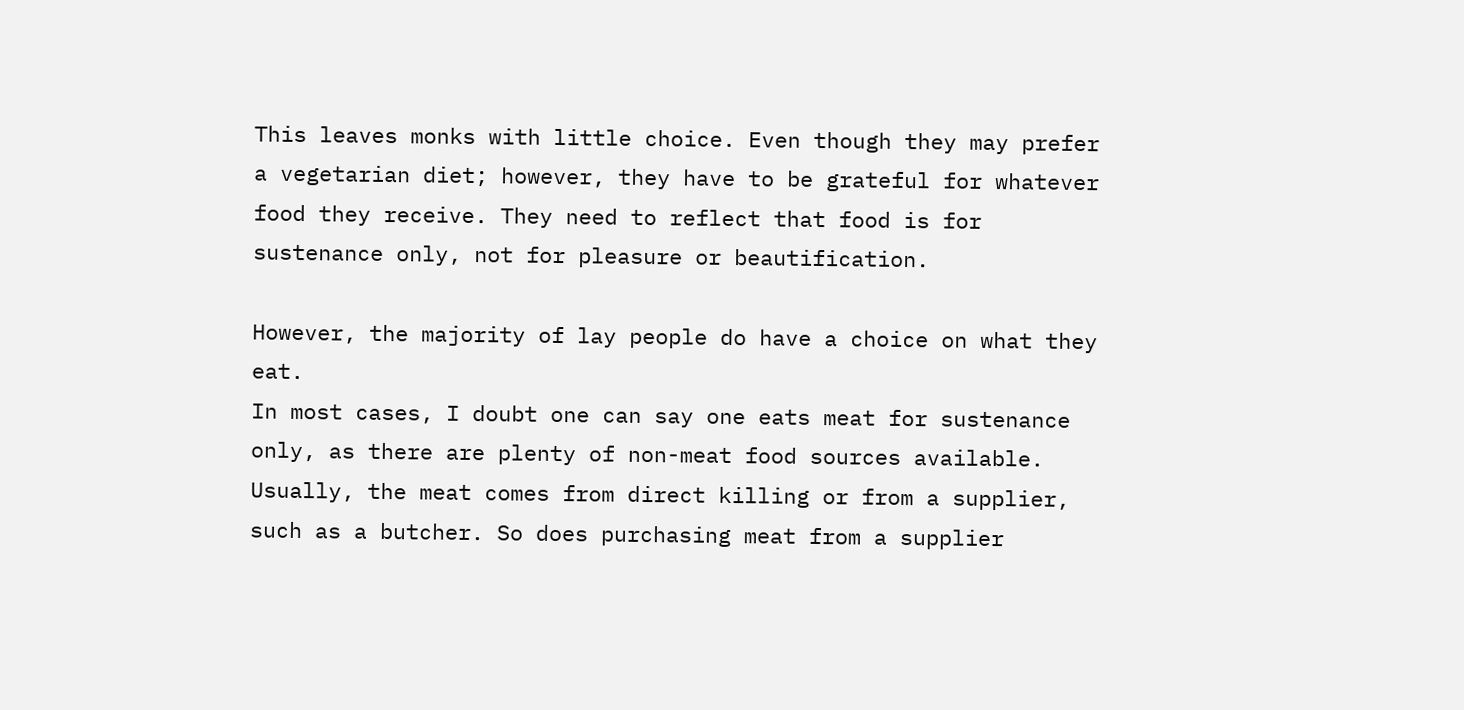This leaves monks with little choice. Even though they may prefer a vegetarian diet; however, they have to be grateful for whatever food they receive. They need to reflect that food is for sustenance only, not for pleasure or beautification.

However, the majority of lay people do have a choice on what they eat.
In most cases, I doubt one can say one eats meat for sustenance only, as there are plenty of non-meat food sources available. Usually, the meat comes from direct killing or from a supplier, such as a butcher. So does purchasing meat from a supplier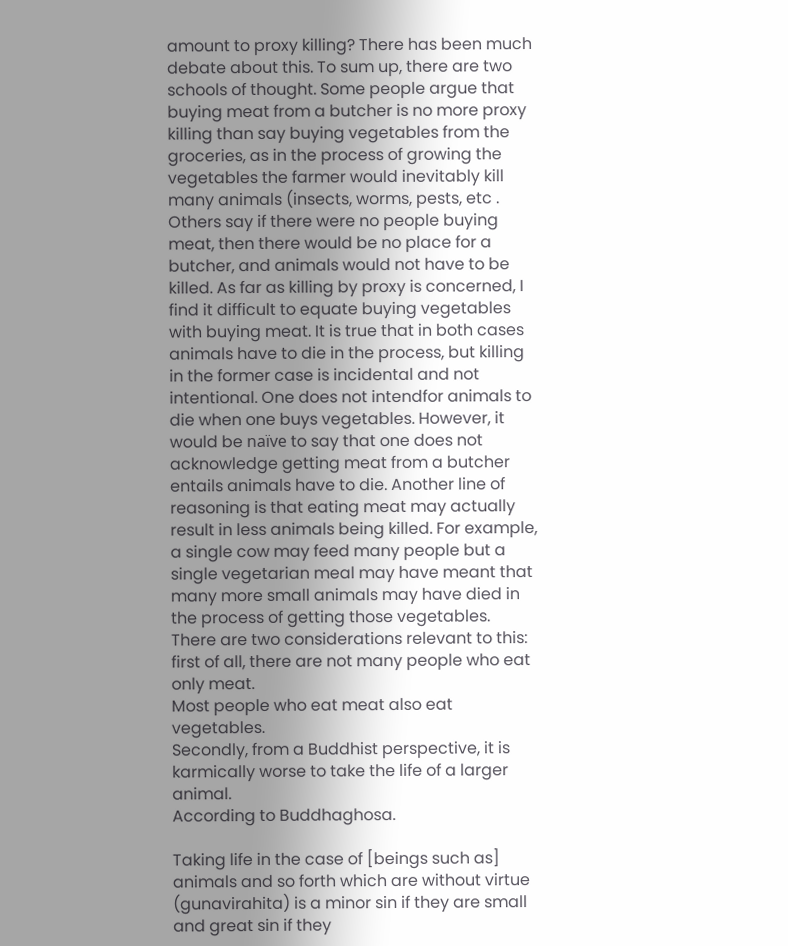amount to proxy killing? There has been much debate about this. To sum up, there are two schools of thought. Some people argue that buying meat from a butcher is no more proxy killing than say buying vegetables from the groceries, as in the process of growing the vegetables the farmer would inevitably kill many animals (insects, worms, pests, etc . Others say if there were no people buying meat, then there would be no place for a butcher, and animals would not have to be killed. As far as killing by proxy is concerned, I find it difficult to equate buying vegetables with buying meat. It is true that in both cases animals have to die in the process, but killing in the former case is incidental and not intentional. One does not intendfor animals to die when one buys vegetables. However, it would be naïve to say that one does not acknowledge getting meat from a butcher entails animals have to die. Another line of reasoning is that eating meat may actually result in less animals being killed. For example, a single cow may feed many people but a single vegetarian meal may have meant that many more small animals may have died in the process of getting those vegetables.
There are two considerations relevant to this:
first of all, there are not many people who eat only meat.
Most people who eat meat also eat vegetables.
Secondly, from a Buddhist perspective, it is karmically worse to take the life of a larger animal.
According to Buddhaghosa.

Taking life in the case of [beings such as] animals and so forth which are without virtue (gunavirahita) is a minor sin if they are small and great sin if they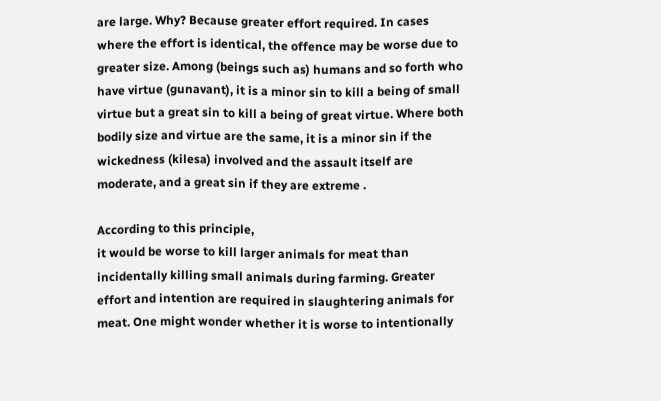are large. Why? Because greater effort required. In cases where the effort is identical, the offence may be worse due to greater size. Among (beings such as) humans and so forth who have virtue (gunavant), it is a minor sin to kill a being of small virtue but a great sin to kill a being of great virtue. Where both bodily size and virtue are the same, it is a minor sin if the wickedness (kilesa) involved and the assault itself are moderate, and a great sin if they are extreme .

According to this principle,
it would be worse to kill larger animals for meat than incidentally killing small animals during farming. Greater effort and intention are required in slaughtering animals for meat. One might wonder whether it is worse to intentionally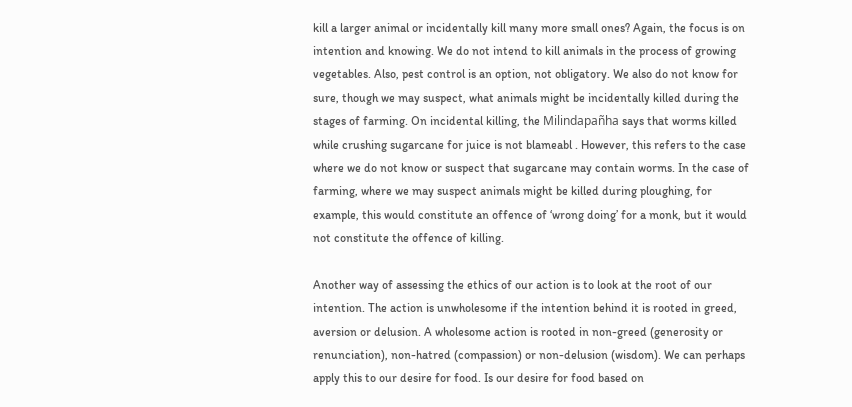kill a larger animal or incidentally kill many more small ones? Again, the focus is on intention and knowing. We do not intend to kill animals in the process of growing vegetables. Also, pest control is an option, not obligatory. We also do not know for sure, though we may suspect, what animals might be incidentally killed during the stages of farming. On incidental killing, the Milindapañha says that worms killed while crushing sugarcane for juice is not blameabl . However, this refers to the case where we do not know or suspect that sugarcane may contain worms. In the case of farming, where we may suspect animals might be killed during ploughing, for example, this would constitute an offence of ‘wrong doing’ for a monk, but it would not constitute the offence of killing.

Another way of assessing the ethics of our action is to look at the root of our intention. The action is unwholesome if the intention behind it is rooted in greed, aversion or delusion. A wholesome action is rooted in non-greed (generosity or renunciation), non-hatred (compassion) or non-delusion (wisdom). We can perhaps apply this to our desire for food. Is our desire for food based on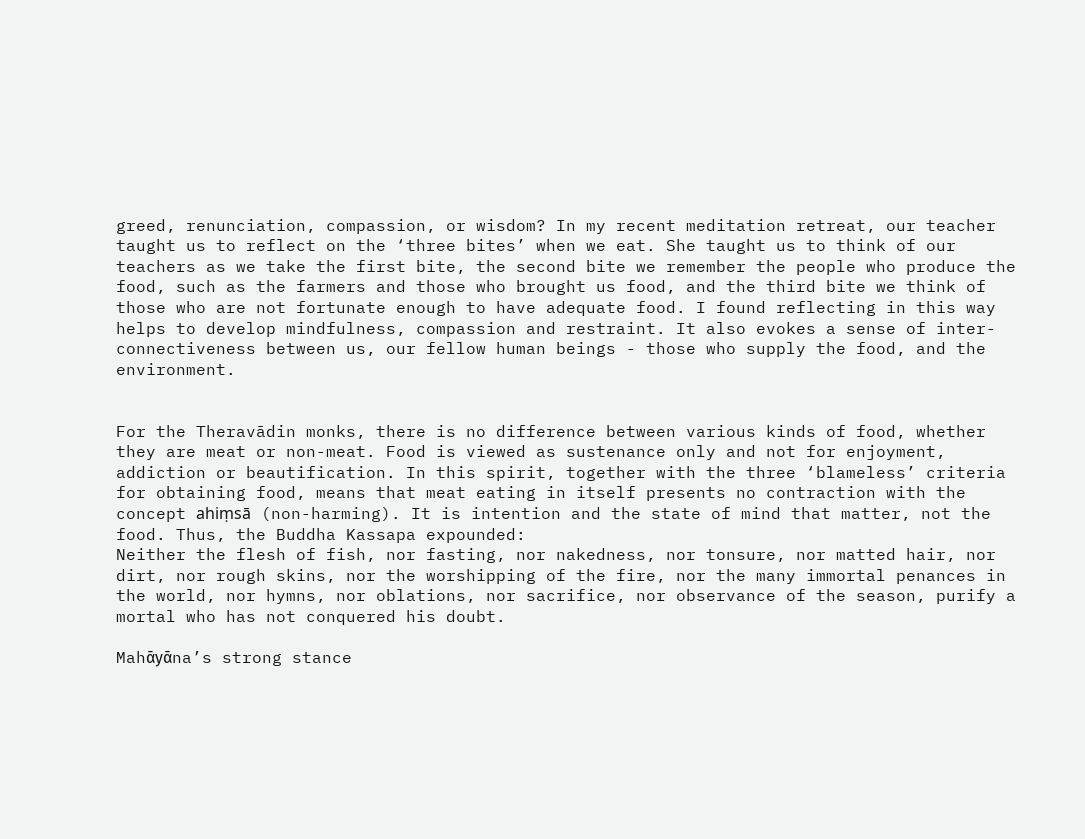greed, renunciation, compassion, or wisdom? In my recent meditation retreat, our teacher taught us to reflect on the ‘three bites’ when we eat. She taught us to think of our teachers as we take the first bite, the second bite we remember the people who produce the food, such as the farmers and those who brought us food, and the third bite we think of those who are not fortunate enough to have adequate food. I found reflecting in this way helps to develop mindfulness, compassion and restraint. It also evokes a sense of inter-connectiveness between us, our fellow human beings - those who supply the food, and the environment.


For the Theravādin monks, there is no difference between various kinds of food, whether they are meat or non-meat. Food is viewed as sustenance only and not for enjoyment, addiction or beautification. In this spirit, together with the three ‘blameless’ criteria for obtaining food, means that meat eating in itself presents no contraction with the concept ahiṃsā (non-harming). It is intention and the state of mind that matter, not the food. Thus, the Buddha Kassapa expounded:
Neither the flesh of fish, nor fasting, nor nakedness, nor tonsure, nor matted hair, nor dirt, nor rough skins, nor the worshipping of the fire, nor the many immortal penances in the world, nor hymns, nor oblations, nor sacrifice, nor observance of the season, purify a mortal who has not conquered his doubt.

Mahᾱyᾱna’s strong stance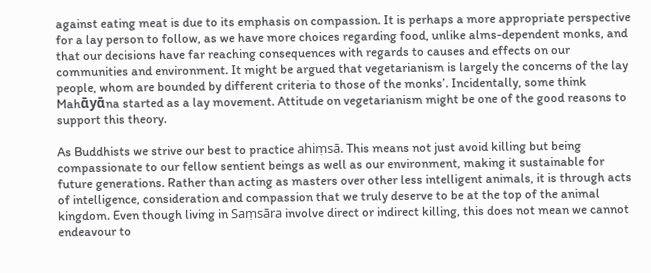against eating meat is due to its emphasis on compassion. It is perhaps a more appropriate perspective for a lay person to follow, as we have more choices regarding food, unlike alms-dependent monks, and that our decisions have far reaching consequences with regards to causes and effects on our communities and environment. It might be argued that vegetarianism is largely the concerns of the lay people, whom are bounded by different criteria to those of the monks’. Incidentally, some think Mahᾱyᾱna started as a lay movement. Attitude on vegetarianism might be one of the good reasons to support this theory.

As Buddhists we strive our best to practice ahiṃsā. This means not just avoid killing but being compassionate to our fellow sentient beings as well as our environment, making it sustainable for future generations. Rather than acting as masters over other less intelligent animals, it is through acts of intelligence, consideration and compassion that we truly deserve to be at the top of the animal kingdom. Even though living in Saṃsāra involve direct or indirect killing, this does not mean we cannot endeavour to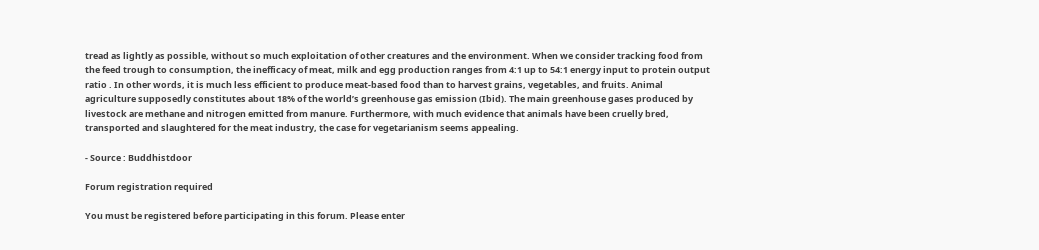tread as lightly as possible, without so much exploitation of other creatures and the environment. When we consider tracking food from the feed trough to consumption, the inefficacy of meat, milk and egg production ranges from 4:1 up to 54:1 energy input to protein output ratio . In other words, it is much less efficient to produce meat-based food than to harvest grains, vegetables, and fruits. Animal agriculture supposedly constitutes about 18% of the world’s greenhouse gas emission (Ibid). The main greenhouse gases produced by livestock are methane and nitrogen emitted from manure. Furthermore, with much evidence that animals have been cruelly bred, transported and slaughtered for the meat industry, the case for vegetarianism seems appealing.

- Source : Buddhistdoor

Forum registration required

You must be registered before participating in this forum. Please enter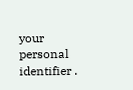your personal identifier .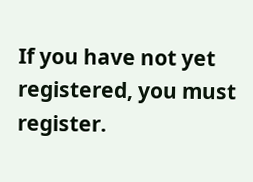If you have not yet registered, you must register.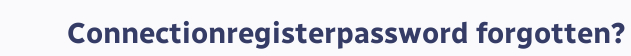Connectionregisterpassword forgotten?